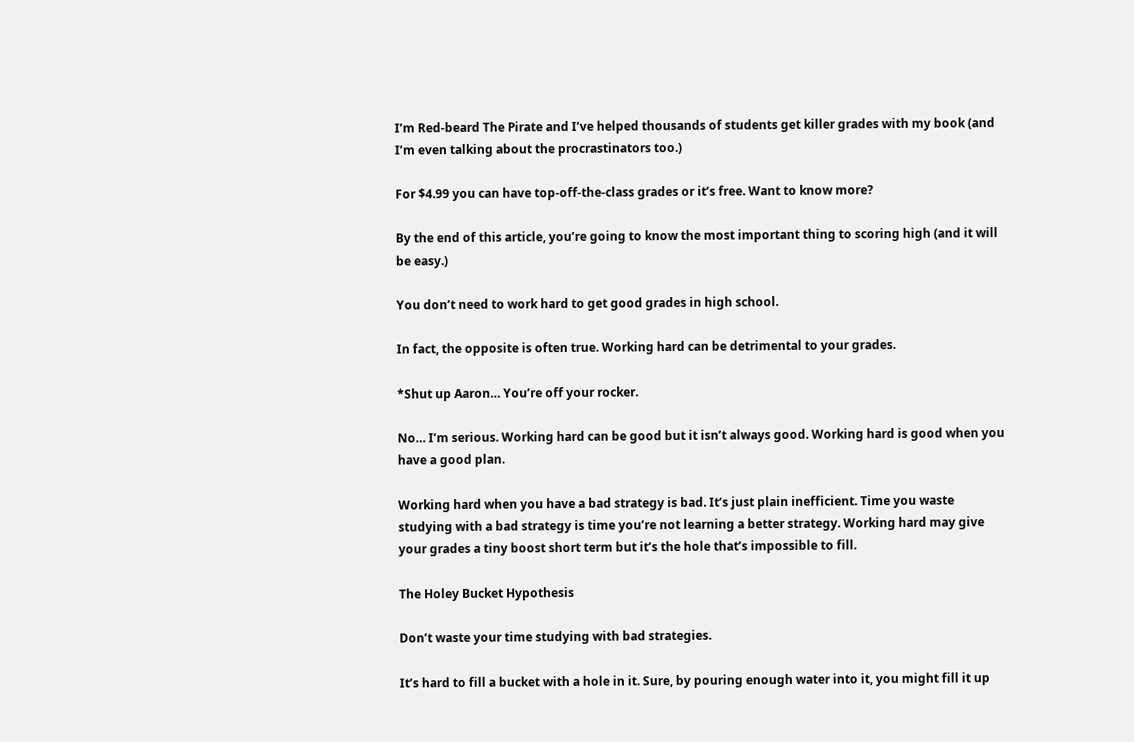I’m Red-beard The Pirate and I’ve helped thousands of students get killer grades with my book (and I’m even talking about the procrastinators too.)

For $4.99 you can have top-off-the-class grades or it’s free. Want to know more?

By the end of this article, you’re going to know the most important thing to scoring high (and it will be easy.)

You don’t need to work hard to get good grades in high school.

In fact, the opposite is often true. Working hard can be detrimental to your grades.

*Shut up Aaron… You’re off your rocker.

No… I’m serious. Working hard can be good but it isn’t always good. Working hard is good when you have a good plan.

Working hard when you have a bad strategy is bad. It’s just plain inefficient. Time you waste studying with a bad strategy is time you’re not learning a better strategy. Working hard may give your grades a tiny boost short term but it’s the hole that’s impossible to fill.

The Holey Bucket Hypothesis

Don’t waste your time studying with bad strategies.

It’s hard to fill a bucket with a hole in it. Sure, by pouring enough water into it, you might fill it up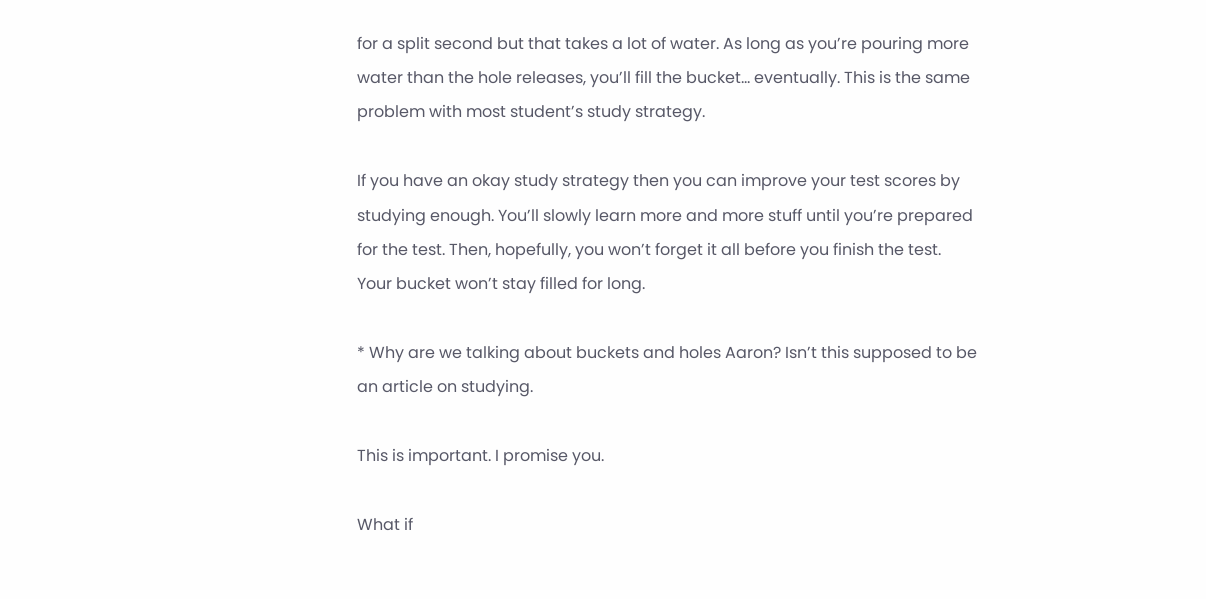for a split second but that takes a lot of water. As long as you’re pouring more water than the hole releases, you’ll fill the bucket… eventually. This is the same problem with most student’s study strategy.

If you have an okay study strategy then you can improve your test scores by studying enough. You’ll slowly learn more and more stuff until you’re prepared for the test. Then, hopefully, you won’t forget it all before you finish the test. Your bucket won’t stay filled for long.

* Why are we talking about buckets and holes Aaron? Isn’t this supposed to be an article on studying.

This is important. I promise you.

What if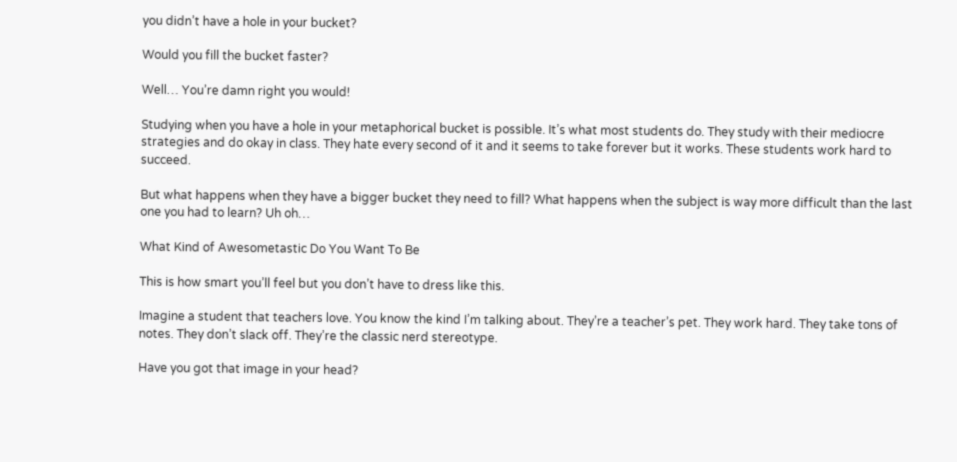you didn’t have a hole in your bucket?

Would you fill the bucket faster?

Well… You’re damn right you would!

Studying when you have a hole in your metaphorical bucket is possible. It’s what most students do. They study with their mediocre strategies and do okay in class. They hate every second of it and it seems to take forever but it works. These students work hard to succeed.

But what happens when they have a bigger bucket they need to fill? What happens when the subject is way more difficult than the last one you had to learn? Uh oh…

What Kind of Awesometastic Do You Want To Be

This is how smart you’ll feel but you don’t have to dress like this.

Imagine a student that teachers love. You know the kind I’m talking about. They’re a teacher’s pet. They work hard. They take tons of notes. They don’t slack off. They’re the classic nerd stereotype.

Have you got that image in your head?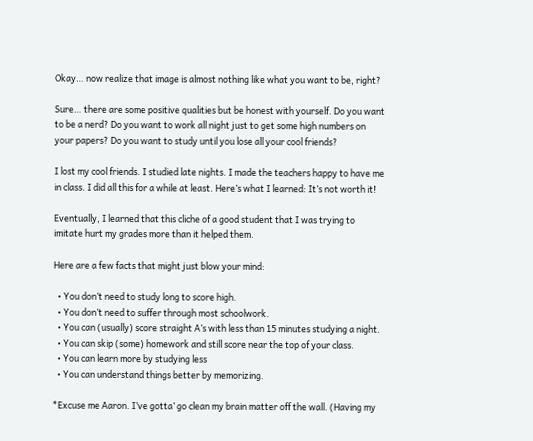Okay… now realize that image is almost nothing like what you want to be, right?

Sure… there are some positive qualities but be honest with yourself. Do you want to be a nerd? Do you want to work all night just to get some high numbers on your papers? Do you want to study until you lose all your cool friends?

I lost my cool friends. I studied late nights. I made the teachers happy to have me in class. I did all this for a while at least. Here’s what I learned: It’s not worth it!

Eventually, I learned that this cliche of a good student that I was trying to imitate hurt my grades more than it helped them.

Here are a few facts that might just blow your mind:

  • You don’t need to study long to score high.
  • You don’t need to suffer through most schoolwork.
  • You can (usually) score straight A’s with less than 15 minutes studying a night.
  • You can skip (some) homework and still score near the top of your class.
  • You can learn more by studying less
  • You can understand things better by memorizing.

*Excuse me Aaron. I’ve gotta’ go clean my brain matter off the wall. (Having my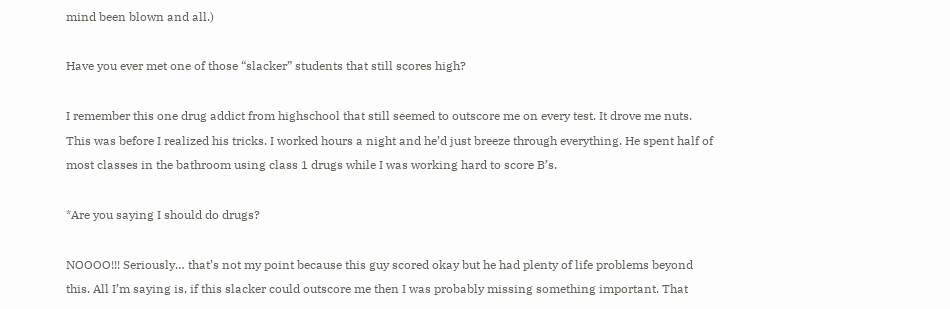mind been blown and all.)

Have you ever met one of those “slacker” students that still scores high?

I remember this one drug addict from highschool that still seemed to outscore me on every test. It drove me nuts. This was before I realized his tricks. I worked hours a night and he’d just breeze through everything. He spent half of most classes in the bathroom using class 1 drugs while I was working hard to score B’s.

*Are you saying I should do drugs?

NOOOO!!! Seriously… that’s not my point because this guy scored okay but he had plenty of life problems beyond this. All I’m saying is, if this slacker could outscore me then I was probably missing something important. That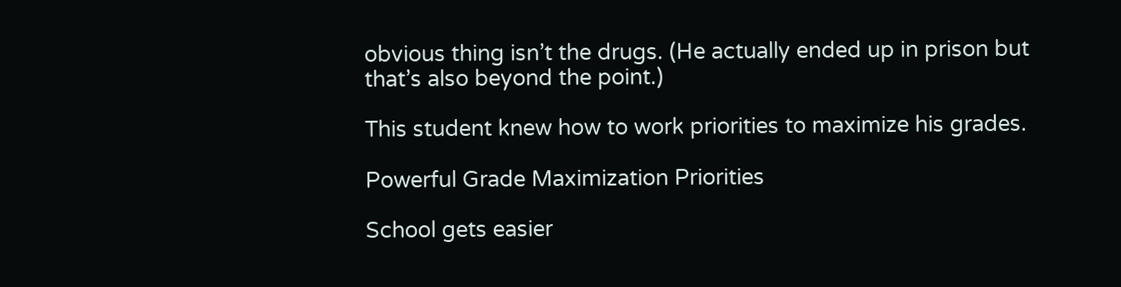obvious thing isn’t the drugs. (He actually ended up in prison but that’s also beyond the point.)

This student knew how to work priorities to maximize his grades.

Powerful Grade Maximization Priorities

School gets easier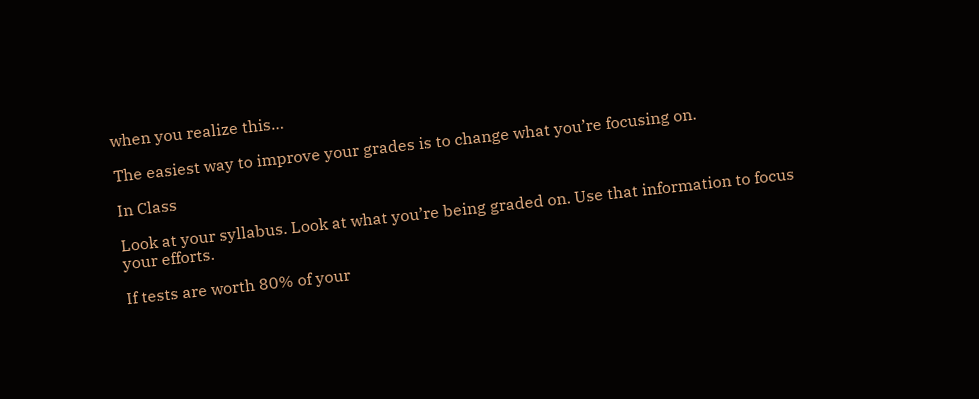when you realize this…

The easiest way to improve your grades is to change what you’re focusing on.

In Class

Look at your syllabus. Look at what you’re being graded on. Use that information to focus your efforts.

If tests are worth 80% of your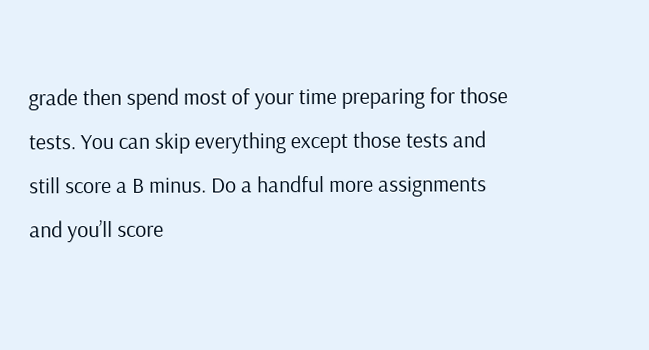grade then spend most of your time preparing for those tests. You can skip everything except those tests and still score a B minus. Do a handful more assignments and you’ll score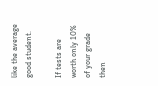like the average good student.

If tests are worth only 10% of your grade then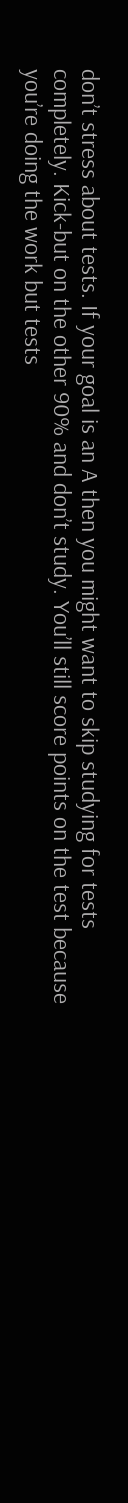don’t stress about tests. If your goal is an A then you might want to skip studying for tests completely. Kick-but on the other 90% and don’t study. You’ll still score points on the test because you’re doing the work but tests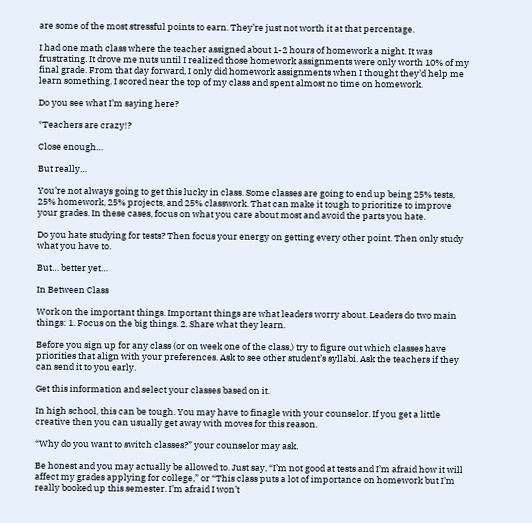are some of the most stressful points to earn. They’re just not worth it at that percentage.

I had one math class where the teacher assigned about 1-2 hours of homework a night. It was frustrating. It drove me nuts until I realized those homework assignments were only worth 10% of my final grade. From that day forward, I only did homework assignments when I thought they’d help me learn something. I scored near the top of my class and spent almost no time on homework.

Do you see what I’m saying here?

*Teachers are crazy!?

Close enough…

But really…

You’re not always going to get this lucky in class. Some classes are going to end up being 25% tests, 25% homework, 25% projects, and 25% classwork. That can make it tough to prioritize to improve your grades. In these cases, focus on what you care about most and avoid the parts you hate.

Do you hate studying for tests? Then focus your energy on getting every other point. Then only study what you have to.

But… better yet…

In Between Class

Work on the important things. Important things are what leaders worry about. Leaders do two main things: 1. Focus on the big things. 2. Share what they learn.

Before you sign up for any class (or on week one of the class,) try to figure out which classes have priorities that align with your preferences. Ask to see other student’s syllabi. Ask the teachers if they can send it to you early.

Get this information and select your classes based on it.

In high school, this can be tough. You may have to finagle with your counselor. If you get a little creative then you can usually get away with moves for this reason.

“Why do you want to switch classes?” your counselor may ask.

Be honest and you may actually be allowed to. Just say, “I’m not good at tests and I’m afraid how it will affect my grades applying for college,” or “This class puts a lot of importance on homework but I’m really booked up this semester. I’m afraid I won’t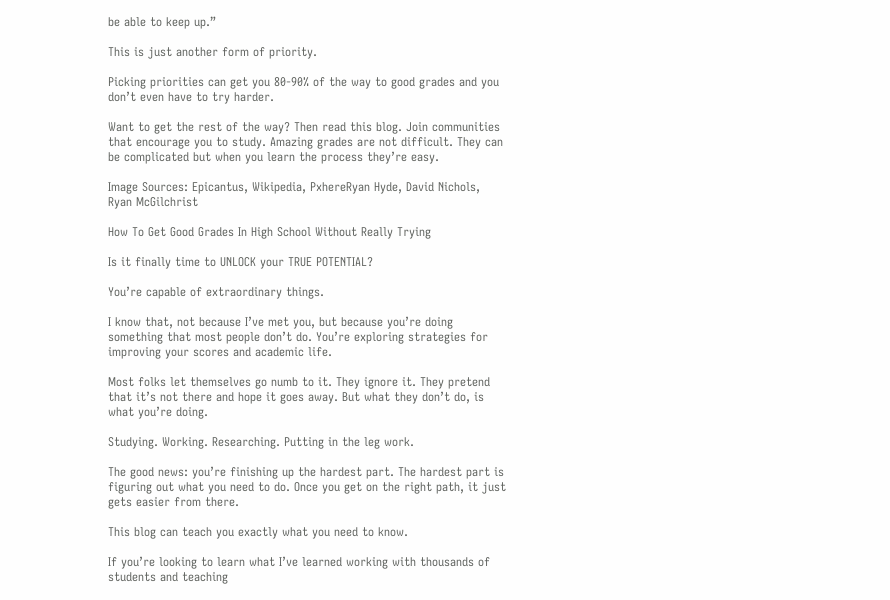be able to keep up.”

This is just another form of priority.

Picking priorities can get you 80-90% of the way to good grades and you don’t even have to try harder.

Want to get the rest of the way? Then read this blog. Join communities that encourage you to study. Amazing grades are not difficult. They can be complicated but when you learn the process they’re easy.

Image Sources: Epicantus, Wikipedia, PxhereRyan Hyde, David Nichols, Ryan McGilchrist

How To Get Good Grades In High School Without Really Trying

Is it finally time to UNLOCK your TRUE POTENTIAL?

You’re capable of extraordinary things.

I know that, not because I’ve met you, but because you’re doing something that most people don’t do. You’re exploring strategies for improving your scores and academic life.

Most folks let themselves go numb to it. They ignore it. They pretend that it’s not there and hope it goes away. But what they don’t do, is what you’re doing.

Studying. Working. Researching. Putting in the leg work.

The good news: you’re finishing up the hardest part. The hardest part is figuring out what you need to do. Once you get on the right path, it just gets easier from there.

This blog can teach you exactly what you need to know.

If you’re looking to learn what I’ve learned working with thousands of students and teaching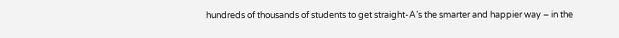hundreds of thousands of students to get straight-A’s the smarter and happier way – in the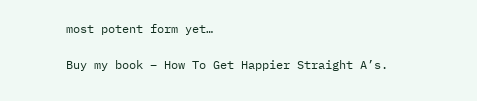most potent form yet…

Buy my book – How To Get Happier Straight A’s.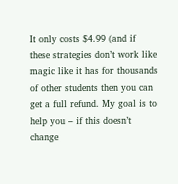It only costs $4.99 (and if these strategies don’t work like magic like it has for thousands of other students then you can get a full refund. My goal is to help you – if this doesn’t change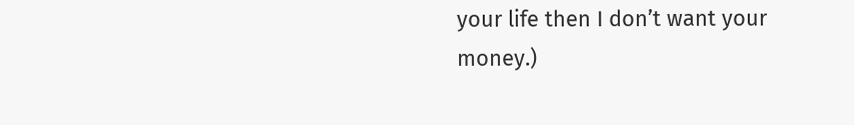your life then I don’t want your money.)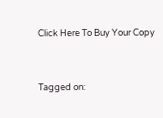Click Here To Buy Your Copy


Tagged on: